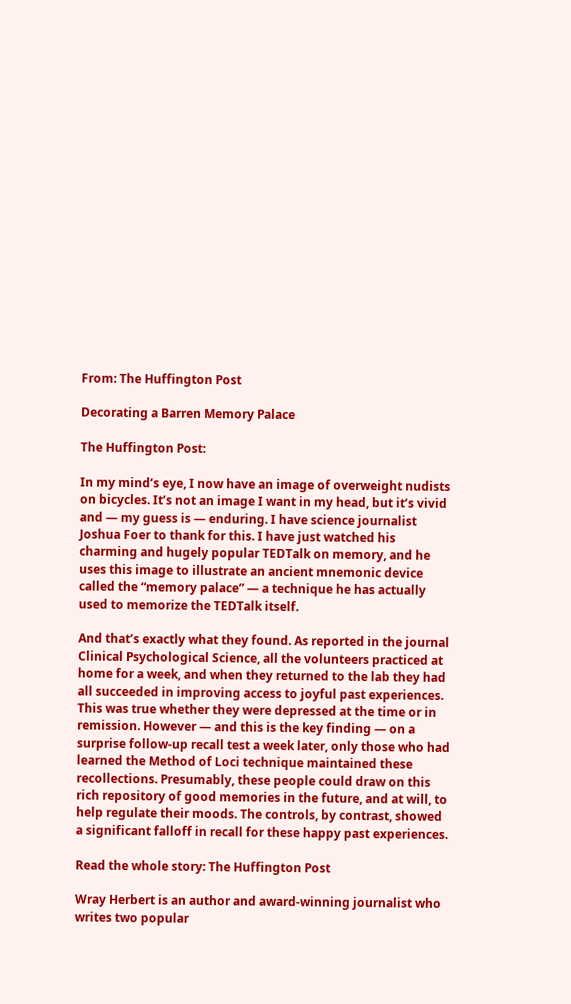From: The Huffington Post

Decorating a Barren Memory Palace

The Huffington Post:

In my mind’s eye, I now have an image of overweight nudists on bicycles. It’s not an image I want in my head, but it’s vivid and — my guess is — enduring. I have science journalist Joshua Foer to thank for this. I have just watched his charming and hugely popular TEDTalk on memory, and he uses this image to illustrate an ancient mnemonic device called the “memory palace” — a technique he has actually used to memorize the TEDTalk itself.

And that’s exactly what they found. As reported in the journal Clinical Psychological Science, all the volunteers practiced at home for a week, and when they returned to the lab they had all succeeded in improving access to joyful past experiences. This was true whether they were depressed at the time or in remission. However — and this is the key finding — on a surprise follow-up recall test a week later, only those who had learned the Method of Loci technique maintained these recollections. Presumably, these people could draw on this rich repository of good memories in the future, and at will, to help regulate their moods. The controls, by contrast, showed a significant falloff in recall for these happy past experiences.

Read the whole story: The Huffington Post

Wray Herbert is an author and award-winning journalist who writes two popular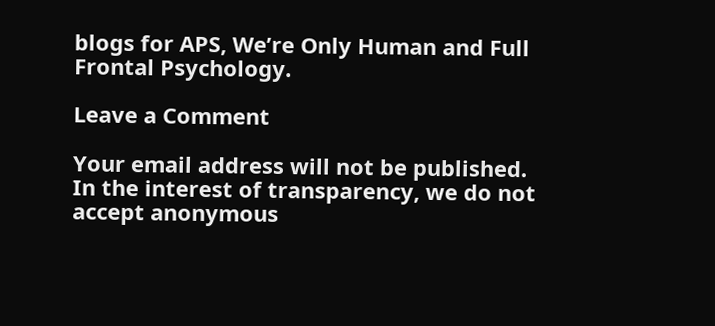blogs for APS, We’re Only Human and Full Frontal Psychology.

Leave a Comment

Your email address will not be published.
In the interest of transparency, we do not accept anonymous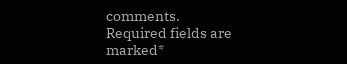comments.
Required fields are marked*